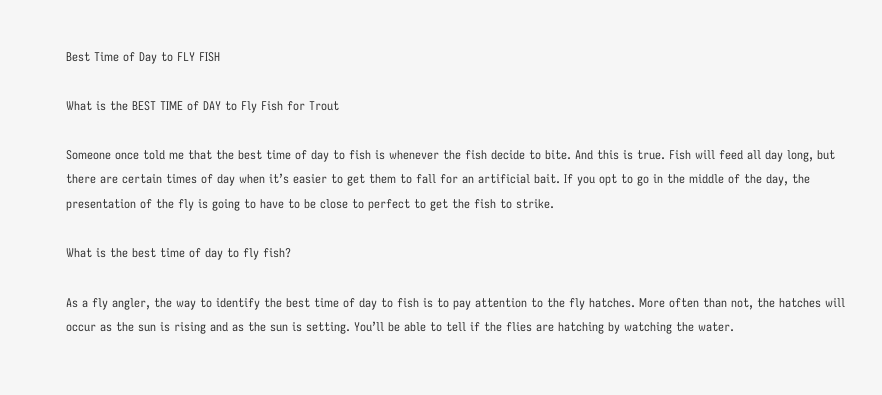Best Time of Day to FLY FISH

What is the BEST TIME of DAY to Fly Fish for Trout

Someone once told me that the best time of day to fish is whenever the fish decide to bite. And this is true. Fish will feed all day long, but there are certain times of day when it’s easier to get them to fall for an artificial bait. If you opt to go in the middle of the day, the presentation of the fly is going to have to be close to perfect to get the fish to strike.

What is the best time of day to fly fish?

As a fly angler, the way to identify the best time of day to fish is to pay attention to the fly hatches. More often than not, the hatches will occur as the sun is rising and as the sun is setting. You’ll be able to tell if the flies are hatching by watching the water.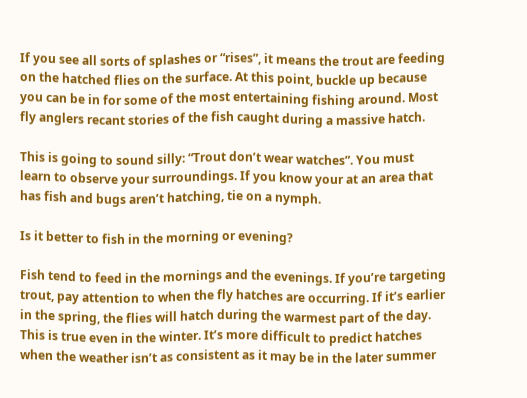If you see all sorts of splashes or “rises”, it means the trout are feeding on the hatched flies on the surface. At this point, buckle up because you can be in for some of the most entertaining fishing around. Most fly anglers recant stories of the fish caught during a massive hatch.

This is going to sound silly: “Trout don’t wear watches”. You must learn to observe your surroundings. If you know your at an area that has fish and bugs aren’t hatching, tie on a nymph.

Is it better to fish in the morning or evening?

Fish tend to feed in the mornings and the evenings. If you’re targeting trout, pay attention to when the fly hatches are occurring. If it’s earlier in the spring, the flies will hatch during the warmest part of the day. This is true even in the winter. It’s more difficult to predict hatches when the weather isn’t as consistent as it may be in the later summer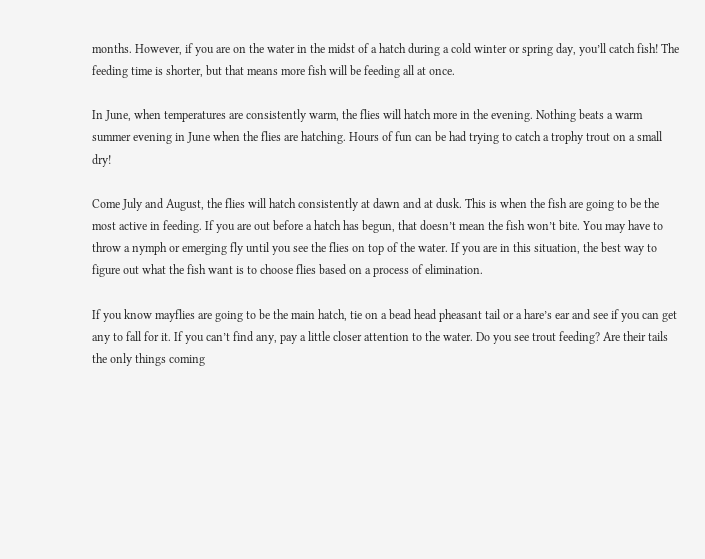months. However, if you are on the water in the midst of a hatch during a cold winter or spring day, you’ll catch fish! The feeding time is shorter, but that means more fish will be feeding all at once.

In June, when temperatures are consistently warm, the flies will hatch more in the evening. Nothing beats a warm summer evening in June when the flies are hatching. Hours of fun can be had trying to catch a trophy trout on a small dry!

Come July and August, the flies will hatch consistently at dawn and at dusk. This is when the fish are going to be the most active in feeding. If you are out before a hatch has begun, that doesn’t mean the fish won’t bite. You may have to throw a nymph or emerging fly until you see the flies on top of the water. If you are in this situation, the best way to figure out what the fish want is to choose flies based on a process of elimination.

If you know mayflies are going to be the main hatch, tie on a bead head pheasant tail or a hare’s ear and see if you can get any to fall for it. If you can’t find any, pay a little closer attention to the water. Do you see trout feeding? Are their tails the only things coming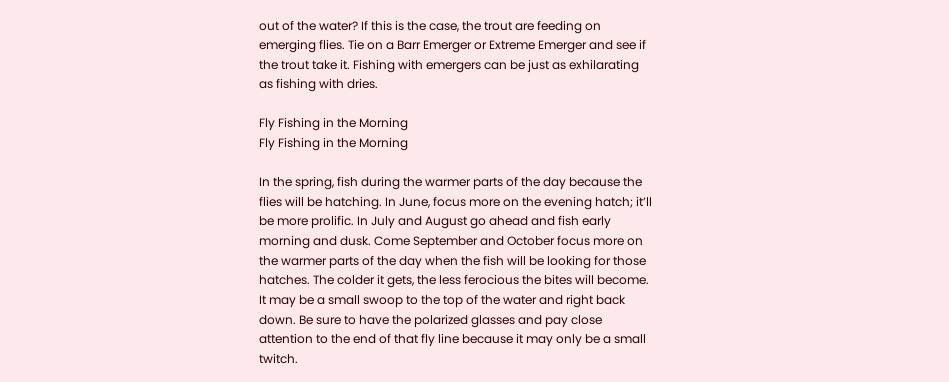out of the water? If this is the case, the trout are feeding on emerging flies. Tie on a Barr Emerger or Extreme Emerger and see if the trout take it. Fishing with emergers can be just as exhilarating as fishing with dries.

Fly Fishing in the Morning
Fly Fishing in the Morning

In the spring, fish during the warmer parts of the day because the flies will be hatching. In June, focus more on the evening hatch; it’ll be more prolific. In July and August go ahead and fish early morning and dusk. Come September and October focus more on the warmer parts of the day when the fish will be looking for those hatches. The colder it gets, the less ferocious the bites will become. It may be a small swoop to the top of the water and right back down. Be sure to have the polarized glasses and pay close attention to the end of that fly line because it may only be a small twitch.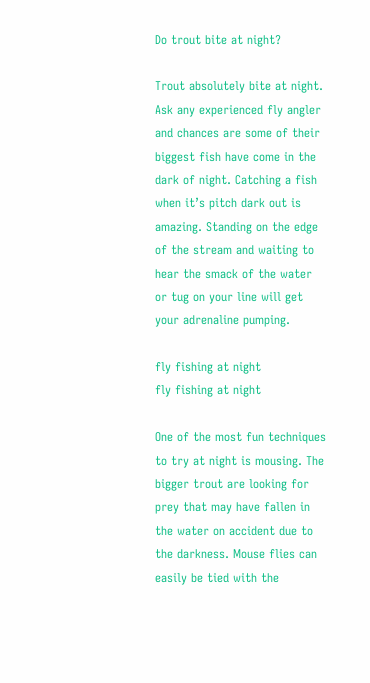Do trout bite at night?

Trout absolutely bite at night. Ask any experienced fly angler and chances are some of their biggest fish have come in the dark of night. Catching a fish when it’s pitch dark out is amazing. Standing on the edge of the stream and waiting to hear the smack of the water or tug on your line will get your adrenaline pumping.

fly fishing at night
fly fishing at night

One of the most fun techniques to try at night is mousing. The bigger trout are looking for prey that may have fallen in the water on accident due to the darkness. Mouse flies can easily be tied with the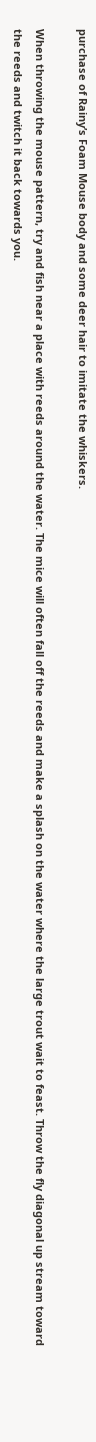purchase of Rainy’s Foam Mouse body and some deer hair to imitate the whiskers.

When throwing the mouse pattern, try and fish near a place with reeds around the water. The mice will often fall off the reeds and make a splash on the water where the large trout wait to feast. Throw the fly diagonal up stream toward the reeds and twitch it back towards you.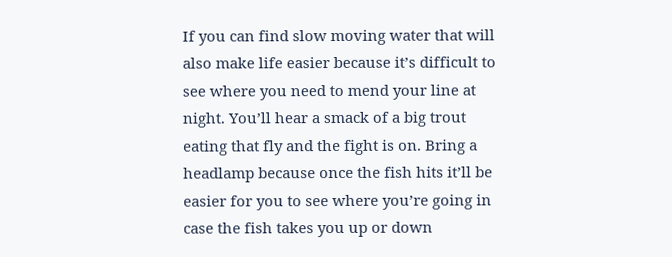If you can find slow moving water that will also make life easier because it’s difficult to see where you need to mend your line at night. You’ll hear a smack of a big trout eating that fly and the fight is on. Bring a headlamp because once the fish hits it’ll be easier for you to see where you’re going in case the fish takes you up or down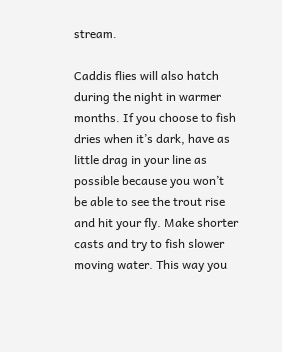stream.

Caddis flies will also hatch during the night in warmer months. If you choose to fish dries when it’s dark, have as little drag in your line as possible because you won’t be able to see the trout rise and hit your fly. Make shorter casts and try to fish slower moving water. This way you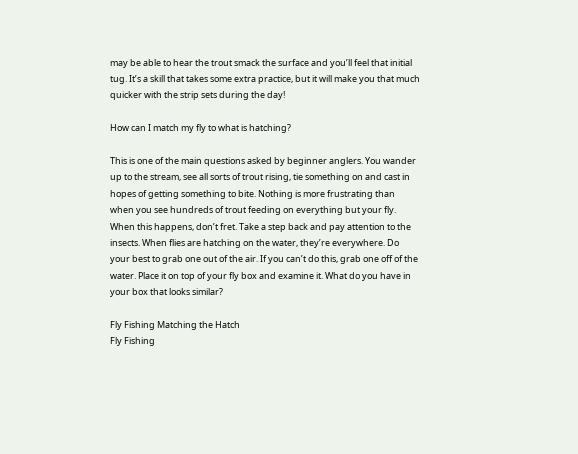may be able to hear the trout smack the surface and you’ll feel that initial tug. It’s a skill that takes some extra practice, but it will make you that much quicker with the strip sets during the day!

How can I match my fly to what is hatching?

This is one of the main questions asked by beginner anglers. You wander up to the stream, see all sorts of trout rising, tie something on and cast in hopes of getting something to bite. Nothing is more frustrating than when you see hundreds of trout feeding on everything but your fly. When this happens, don’t fret. Take a step back and pay attention to the insects. When flies are hatching on the water, they’re everywhere. Do your best to grab one out of the air. If you can’t do this, grab one off of the water. Place it on top of your fly box and examine it. What do you have in your box that looks similar?

Fly Fishing Matching the Hatch
Fly Fishing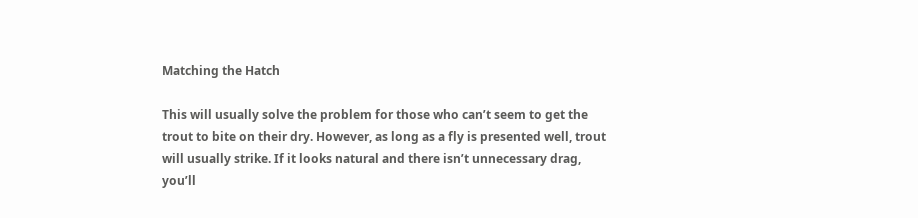Matching the Hatch

This will usually solve the problem for those who can’t seem to get the trout to bite on their dry. However, as long as a fly is presented well, trout will usually strike. If it looks natural and there isn’t unnecessary drag, you’ll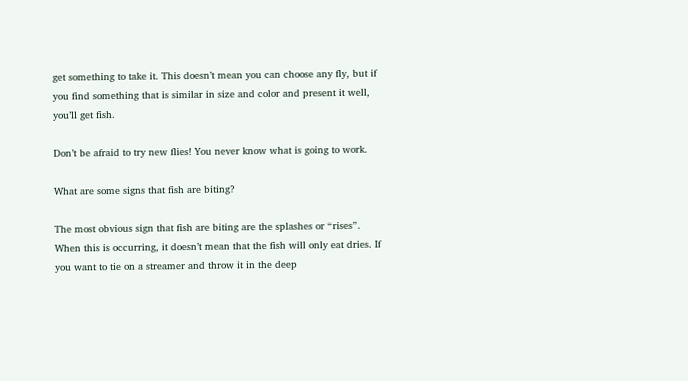get something to take it. This doesn’t mean you can choose any fly, but if you find something that is similar in size and color and present it well, you’ll get fish.

Don’t be afraid to try new flies! You never know what is going to work.

What are some signs that fish are biting?

The most obvious sign that fish are biting are the splashes or “rises”. When this is occurring, it doesn’t mean that the fish will only eat dries. If you want to tie on a streamer and throw it in the deep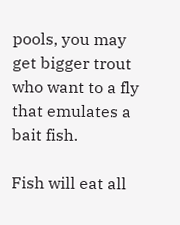pools, you may get bigger trout who want to a fly that emulates a bait fish.

Fish will eat all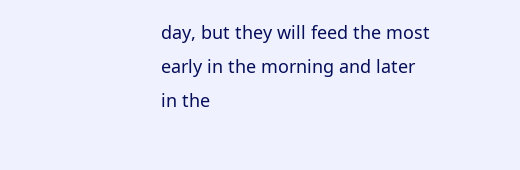day, but they will feed the most early in the morning and later in the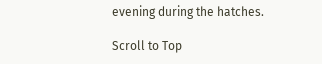evening during the hatches.

Scroll to Top